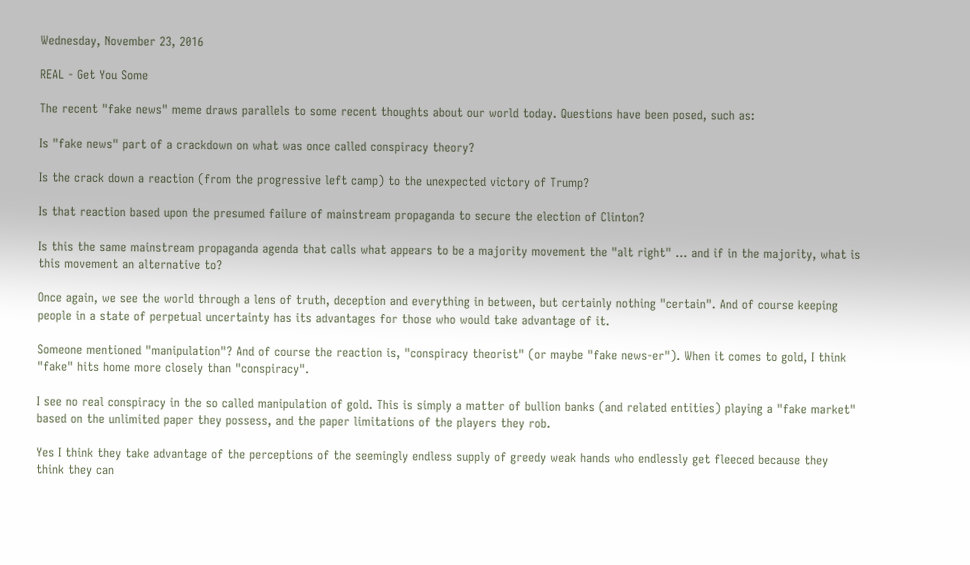Wednesday, November 23, 2016

REAL - Get You Some

The recent "fake news" meme draws parallels to some recent thoughts about our world today. Questions have been posed, such as:

Is "fake news" part of a crackdown on what was once called conspiracy theory?

Is the crack down a reaction (from the progressive left camp) to the unexpected victory of Trump?

Is that reaction based upon the presumed failure of mainstream propaganda to secure the election of Clinton?

Is this the same mainstream propaganda agenda that calls what appears to be a majority movement the "alt right" ... and if in the majority, what is this movement an alternative to?

Once again, we see the world through a lens of truth, deception and everything in between, but certainly nothing "certain". And of course keeping people in a state of perpetual uncertainty has its advantages for those who would take advantage of it.

Someone mentioned "manipulation"? And of course the reaction is, "conspiracy theorist" (or maybe "fake news-er"). When it comes to gold, I think "fake" hits home more closely than "conspiracy".

I see no real conspiracy in the so called manipulation of gold. This is simply a matter of bullion banks (and related entities) playing a "fake market" based on the unlimited paper they possess, and the paper limitations of the players they rob.

Yes I think they take advantage of the perceptions of the seemingly endless supply of greedy weak hands who endlessly get fleeced because they think they can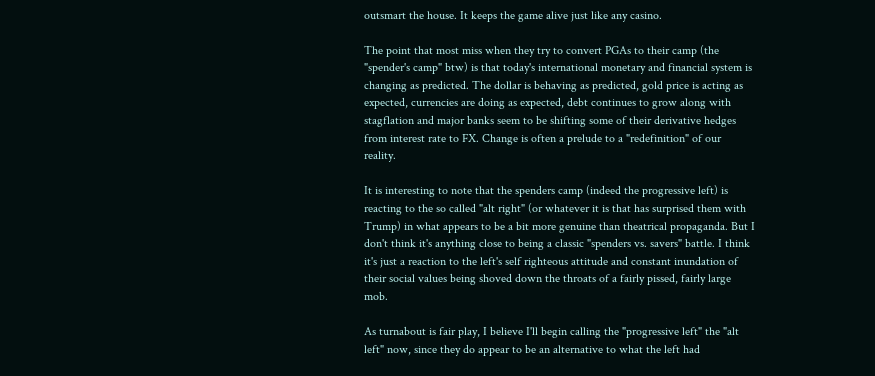outsmart the house. It keeps the game alive just like any casino.

The point that most miss when they try to convert PGAs to their camp (the "spender's camp" btw) is that today's international monetary and financial system is changing as predicted. The dollar is behaving as predicted, gold price is acting as expected, currencies are doing as expected, debt continues to grow along with stagflation and major banks seem to be shifting some of their derivative hedges from interest rate to FX. Change is often a prelude to a "redefinition" of our reality.

It is interesting to note that the spenders camp (indeed the progressive left) is reacting to the so called "alt right" (or whatever it is that has surprised them with Trump) in what appears to be a bit more genuine than theatrical propaganda. But I don't think it's anything close to being a classic "spenders vs. savers" battle. I think it's just a reaction to the left's self righteous attitude and constant inundation of their social values being shoved down the throats of a fairly pissed, fairly large mob.

As turnabout is fair play, I believe I'll begin calling the "progressive left" the "alt left" now, since they do appear to be an alternative to what the left had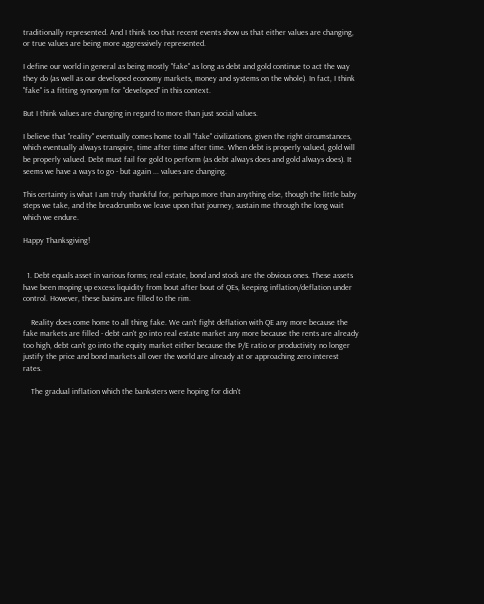traditionally represented. And I think too that recent events show us that either values are changing, or true values are being more aggressively represented.

I define our world in general as being mostly "fake" as long as debt and gold continue to act the way they do (as well as our developed economy markets, money and systems on the whole). In fact, I think "fake" is a fitting synonym for "developed" in this context.

But I think values are changing in regard to more than just social values.

I believe that "reality" eventually comes home to all "fake" civilizations, given the right circumstances, which eventually always transpire, time after time after time. When debt is properly valued, gold will be properly valued. Debt must fail for gold to perform (as debt always does and gold always does). It seems we have a ways to go - but again ... values are changing.

This certainty is what I am truly thankful for, perhaps more than anything else, though the little baby steps we take, and the breadcrumbs we leave upon that journey, sustain me through the long wait which we endure.

Happy Thanksgiving!


  1. Debt equals asset in various forms; real estate, bond and stock are the obvious ones. These assets have been moping up excess liquidity from bout after bout of QEs, keeping inflation/deflation under control. However, these basins are filled to the rim.

    Reality does come home to all thing fake. We can't fight deflation with QE any more because the fake markets are filled - debt can't go into real estate market any more because the rents are already too high, debt can't go into the equity market either because the P/E ratio or productivity no longer justify the price and bond markets all over the world are already at or approaching zero interest rates.

    The gradual inflation which the banksters were hoping for didn't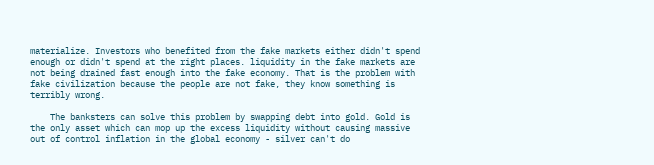materialize. Investors who benefited from the fake markets either didn't spend enough or didn't spend at the right places. liquidity in the fake markets are not being drained fast enough into the fake economy. That is the problem with fake civilization because the people are not fake, they know something is terribly wrong.

    The banksters can solve this problem by swapping debt into gold. Gold is the only asset which can mop up the excess liquidity without causing massive out of control inflation in the global economy - silver can't do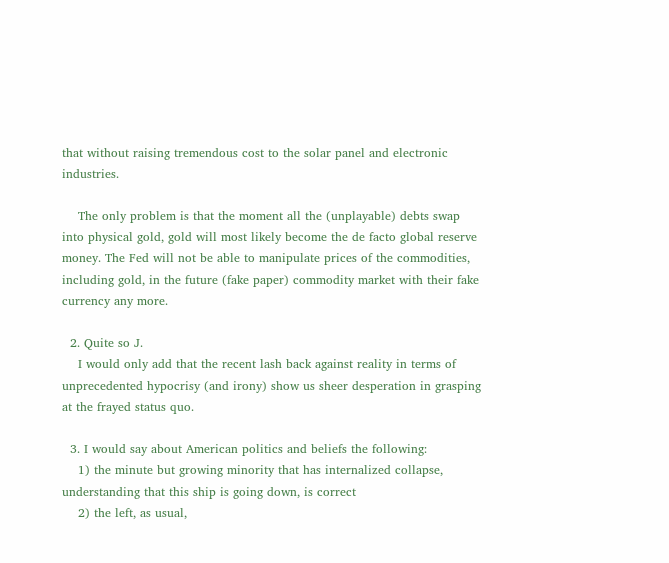that without raising tremendous cost to the solar panel and electronic industries.

    The only problem is that the moment all the (unplayable) debts swap into physical gold, gold will most likely become the de facto global reserve money. The Fed will not be able to manipulate prices of the commodities, including gold, in the future (fake paper) commodity market with their fake currency any more.

  2. Quite so J.
    I would only add that the recent lash back against reality in terms of unprecedented hypocrisy (and irony) show us sheer desperation in grasping at the frayed status quo.

  3. I would say about American politics and beliefs the following:
    1) the minute but growing minority that has internalized collapse, understanding that this ship is going down, is correct
    2) the left, as usual,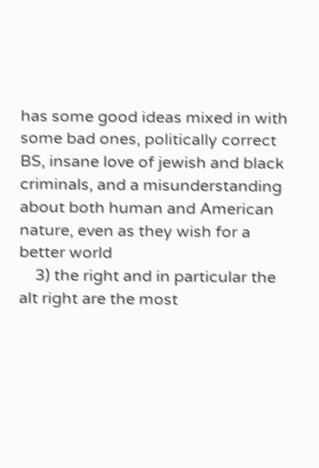has some good ideas mixed in with some bad ones, politically correct BS, insane love of jewish and black criminals, and a misunderstanding about both human and American nature, even as they wish for a better world
    3) the right and in particular the alt right are the most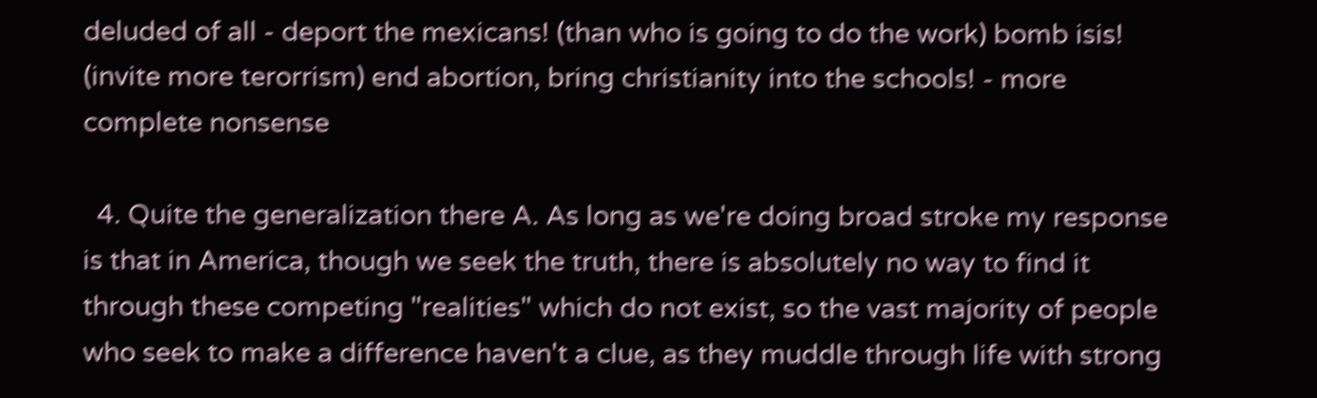deluded of all - deport the mexicans! (than who is going to do the work) bomb isis! (invite more terorrism) end abortion, bring christianity into the schools! - more complete nonsense

  4. Quite the generalization there A. As long as we're doing broad stroke my response is that in America, though we seek the truth, there is absolutely no way to find it through these competing "realities" which do not exist, so the vast majority of people who seek to make a difference haven't a clue, as they muddle through life with strong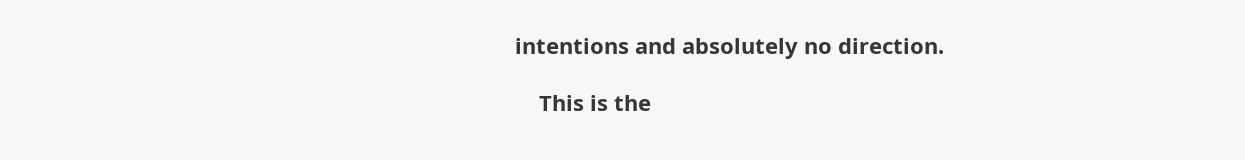intentions and absolutely no direction.

    This is the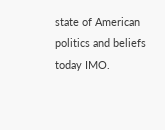state of American politics and beliefs today IMO.